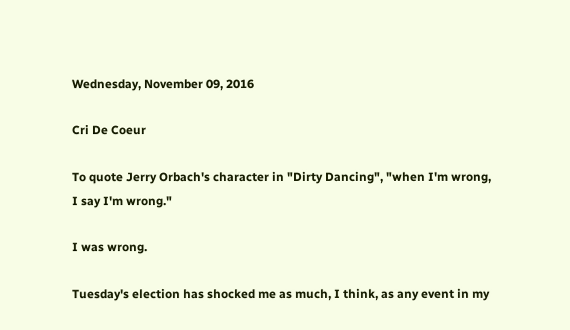Wednesday, November 09, 2016

Cri De Coeur

To quote Jerry Orbach's character in "Dirty Dancing", "when I'm wrong, I say I'm wrong."

I was wrong.

Tuesday's election has shocked me as much, I think, as any event in my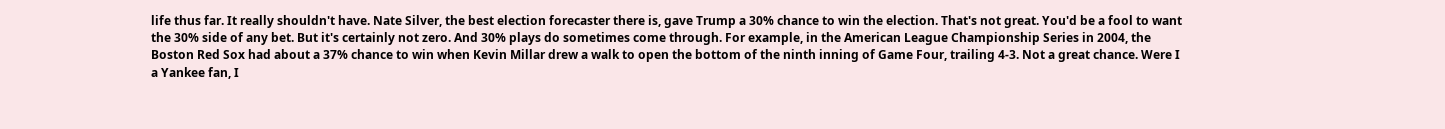life thus far. It really shouldn't have. Nate Silver, the best election forecaster there is, gave Trump a 30% chance to win the election. That's not great. You'd be a fool to want the 30% side of any bet. But it's certainly not zero. And 30% plays do sometimes come through. For example, in the American League Championship Series in 2004, the Boston Red Sox had about a 37% chance to win when Kevin Millar drew a walk to open the bottom of the ninth inning of Game Four, trailing 4-3. Not a great chance. Were I a Yankee fan, I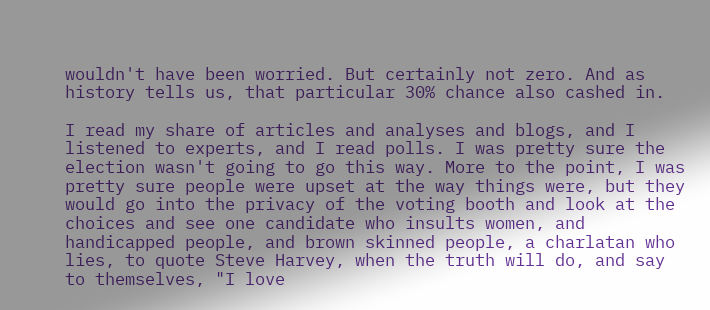wouldn't have been worried. But certainly not zero. And as history tells us, that particular 30% chance also cashed in.

I read my share of articles and analyses and blogs, and I listened to experts, and I read polls. I was pretty sure the election wasn't going to go this way. More to the point, I was pretty sure people were upset at the way things were, but they would go into the privacy of the voting booth and look at the choices and see one candidate who insults women, and handicapped people, and brown skinned people, a charlatan who lies, to quote Steve Harvey, when the truth will do, and say to themselves, "I love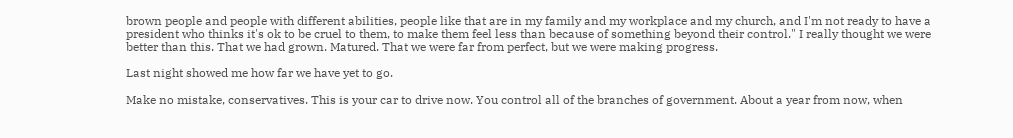brown people and people with different abilities, people like that are in my family and my workplace and my church, and I'm not ready to have a president who thinks it's ok to be cruel to them, to make them feel less than because of something beyond their control." I really thought we were better than this. That we had grown. Matured. That we were far from perfect, but we were making progress.

Last night showed me how far we have yet to go.

Make no mistake, conservatives. This is your car to drive now. You control all of the branches of government. About a year from now, when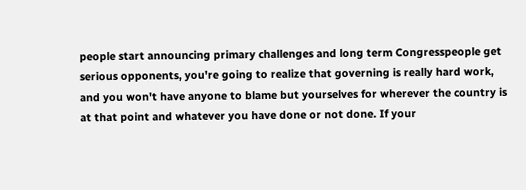people start announcing primary challenges and long term Congresspeople get serious opponents, you're going to realize that governing is really hard work, and you won't have anyone to blame but yourselves for wherever the country is at that point and whatever you have done or not done. If your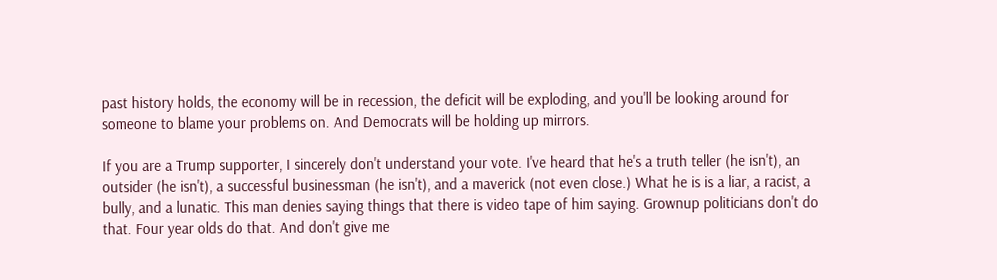past history holds, the economy will be in recession, the deficit will be exploding, and you'll be looking around for someone to blame your problems on. And Democrats will be holding up mirrors.

If you are a Trump supporter, I sincerely don't understand your vote. I've heard that he's a truth teller (he isn't), an outsider (he isn't), a successful businessman (he isn't), and a maverick (not even close.) What he is is a liar, a racist, a bully, and a lunatic. This man denies saying things that there is video tape of him saying. Grownup politicians don't do that. Four year olds do that. And don't give me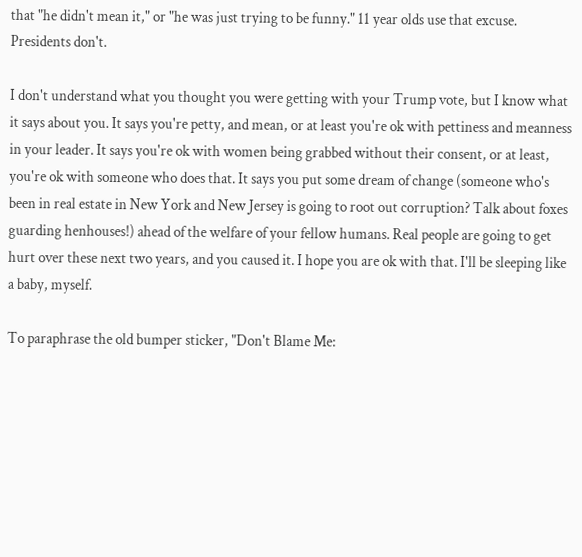that "he didn't mean it," or "he was just trying to be funny." 11 year olds use that excuse. Presidents don't.

I don't understand what you thought you were getting with your Trump vote, but I know what it says about you. It says you're petty, and mean, or at least you're ok with pettiness and meanness in your leader. It says you're ok with women being grabbed without their consent, or at least, you're ok with someone who does that. It says you put some dream of change (someone who's been in real estate in New York and New Jersey is going to root out corruption? Talk about foxes guarding henhouses!) ahead of the welfare of your fellow humans. Real people are going to get hurt over these next two years, and you caused it. I hope you are ok with that. I'll be sleeping like a baby, myself.

To paraphrase the old bumper sticker, "Don't Blame Me: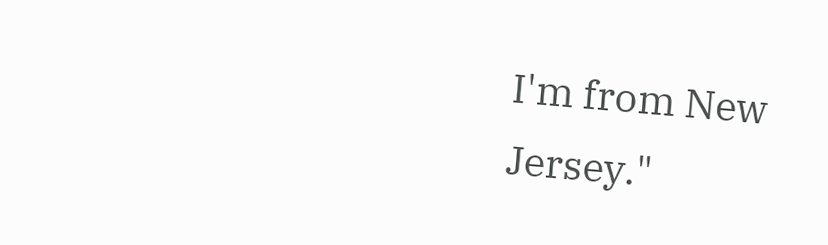I'm from New Jersey."